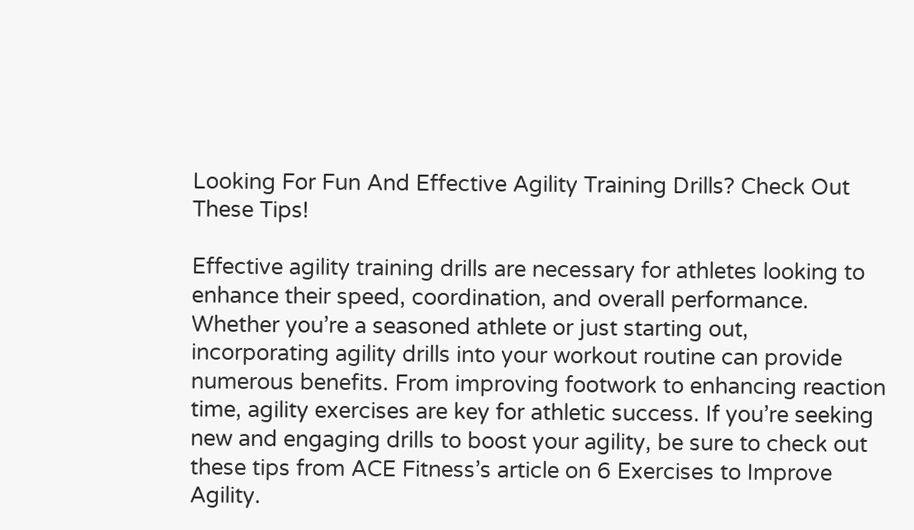Looking For Fun And Effective Agility Training Drills? Check Out These Tips!

Effective agility training drills are necessary for athletes looking to enhance their speed, coordination, and overall performance. Whether you’re a seasoned athlete or just starting out, incorporating agility drills into your workout routine can provide numerous benefits. From improving footwork to enhancing reaction time, agility exercises are key for athletic success. If you’re seeking new and engaging drills to boost your agility, be sure to check out these tips from ACE Fitness’s article on 6 Exercises to Improve Agility.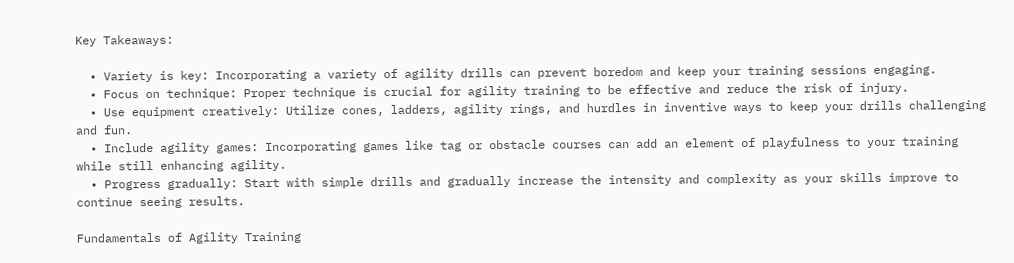Key Takeaways:

  • Variety is key: Incorporating a variety of agility drills can prevent boredom and keep your training sessions engaging.
  • Focus on technique: Proper technique is crucial for agility training to be effective and reduce the risk of injury.
  • Use equipment creatively: Utilize cones, ladders, agility rings, and hurdles in inventive ways to keep your drills challenging and fun.
  • Include agility games: Incorporating games like tag or obstacle courses can add an element of playfulness to your training while still enhancing agility.
  • Progress gradually: Start with simple drills and gradually increase the intensity and complexity as your skills improve to continue seeing results.

Fundamentals of Agility Training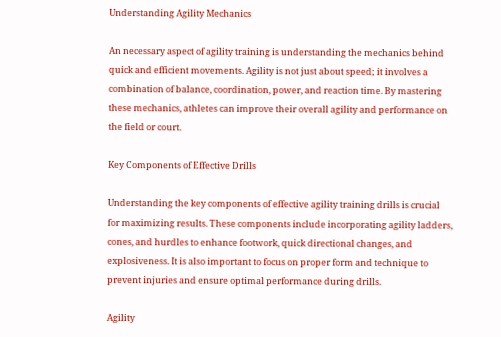Understanding Agility Mechanics

An necessary aspect of agility training is understanding the mechanics behind quick and efficient movements. Agility is not just about speed; it involves a combination of balance, coordination, power, and reaction time. By mastering these mechanics, athletes can improve their overall agility and performance on the field or court.

Key Components of Effective Drills

Understanding the key components of effective agility training drills is crucial for maximizing results. These components include incorporating agility ladders, cones, and hurdles to enhance footwork, quick directional changes, and explosiveness. It is also important to focus on proper form and technique to prevent injuries and ensure optimal performance during drills.

Agility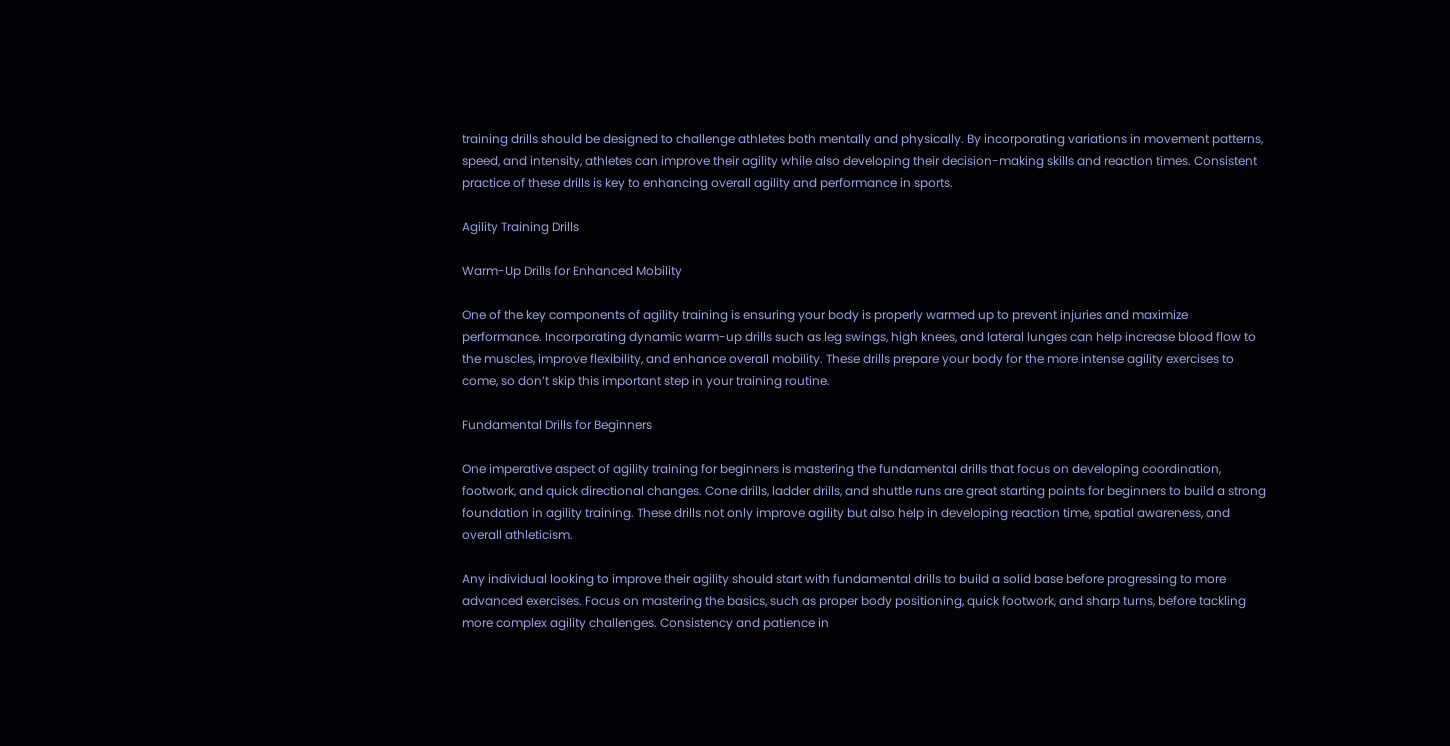training drills should be designed to challenge athletes both mentally and physically. By incorporating variations in movement patterns, speed, and intensity, athletes can improve their agility while also developing their decision-making skills and reaction times. Consistent practice of these drills is key to enhancing overall agility and performance in sports.

Agility Training Drills

Warm-Up Drills for Enhanced Mobility

One of the key components of agility training is ensuring your body is properly warmed up to prevent injuries and maximize performance. Incorporating dynamic warm-up drills such as leg swings, high knees, and lateral lunges can help increase blood flow to the muscles, improve flexibility, and enhance overall mobility. These drills prepare your body for the more intense agility exercises to come, so don’t skip this important step in your training routine.

Fundamental Drills for Beginners

One imperative aspect of agility training for beginners is mastering the fundamental drills that focus on developing coordination, footwork, and quick directional changes. Cone drills, ladder drills, and shuttle runs are great starting points for beginners to build a strong foundation in agility training. These drills not only improve agility but also help in developing reaction time, spatial awareness, and overall athleticism.

Any individual looking to improve their agility should start with fundamental drills to build a solid base before progressing to more advanced exercises. Focus on mastering the basics, such as proper body positioning, quick footwork, and sharp turns, before tackling more complex agility challenges. Consistency and patience in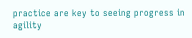practice are key to seeing progress in agility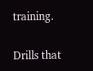training.

Drills that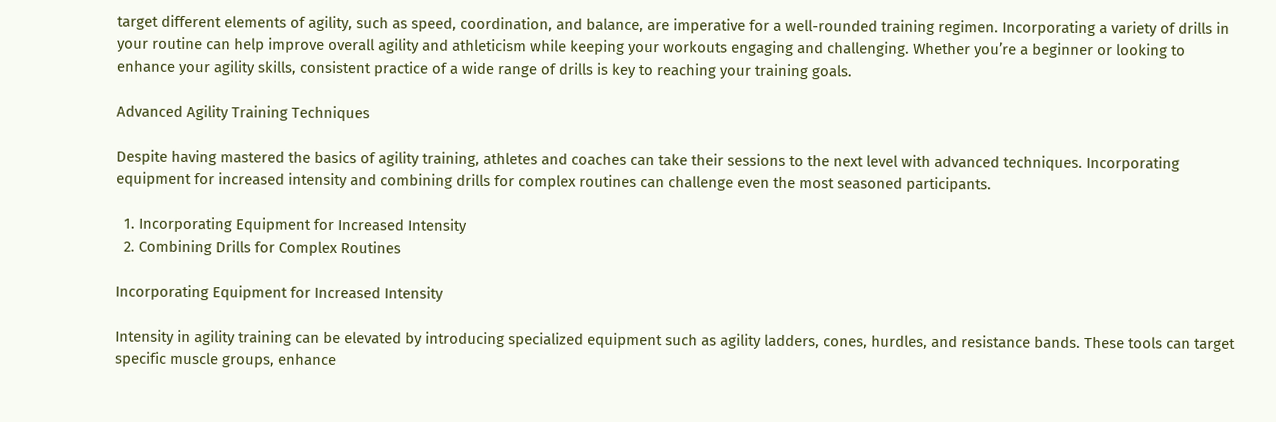target different elements of agility, such as speed, coordination, and balance, are imperative for a well-rounded training regimen. Incorporating a variety of drills in your routine can help improve overall agility and athleticism while keeping your workouts engaging and challenging. Whether you’re a beginner or looking to enhance your agility skills, consistent practice of a wide range of drills is key to reaching your training goals.

Advanced Agility Training Techniques

Despite having mastered the basics of agility training, athletes and coaches can take their sessions to the next level with advanced techniques. Incorporating equipment for increased intensity and combining drills for complex routines can challenge even the most seasoned participants.

  1. Incorporating Equipment for Increased Intensity
  2. Combining Drills for Complex Routines

Incorporating Equipment for Increased Intensity

Intensity in agility training can be elevated by introducing specialized equipment such as agility ladders, cones, hurdles, and resistance bands. These tools can target specific muscle groups, enhance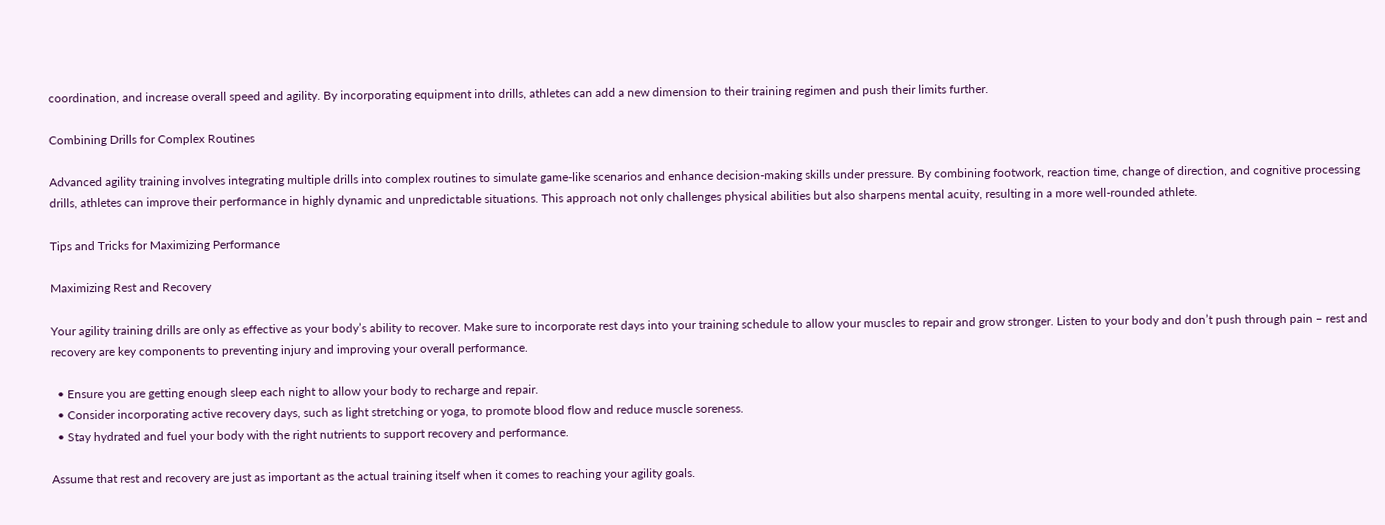coordination, and increase overall speed and agility. By incorporating equipment into drills, athletes can add a new dimension to their training regimen and push their limits further.

Combining Drills for Complex Routines

Advanced agility training involves integrating multiple drills into complex routines to simulate game-like scenarios and enhance decision-making skills under pressure. By combining footwork, reaction time, change of direction, and cognitive processing drills, athletes can improve their performance in highly dynamic and unpredictable situations. This approach not only challenges physical abilities but also sharpens mental acuity, resulting in a more well-rounded athlete.

Tips and Tricks for Maximizing Performance

Maximizing Rest and Recovery

Your agility training drills are only as effective as your body’s ability to recover. Make sure to incorporate rest days into your training schedule to allow your muscles to repair and grow stronger. Listen to your body and don’t push through pain – rest and recovery are key components to preventing injury and improving your overall performance.

  • Ensure you are getting enough sleep each night to allow your body to recharge and repair.
  • Consider incorporating active recovery days, such as light stretching or yoga, to promote blood flow and reduce muscle soreness.
  • Stay hydrated and fuel your body with the right nutrients to support recovery and performance.

Assume that rest and recovery are just as important as the actual training itself when it comes to reaching your agility goals.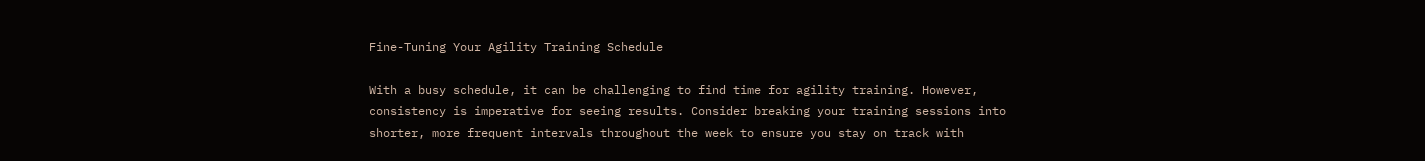Fine-Tuning Your Agility Training Schedule

With a busy schedule, it can be challenging to find time for agility training. However, consistency is imperative for seeing results. Consider breaking your training sessions into shorter, more frequent intervals throughout the week to ensure you stay on track with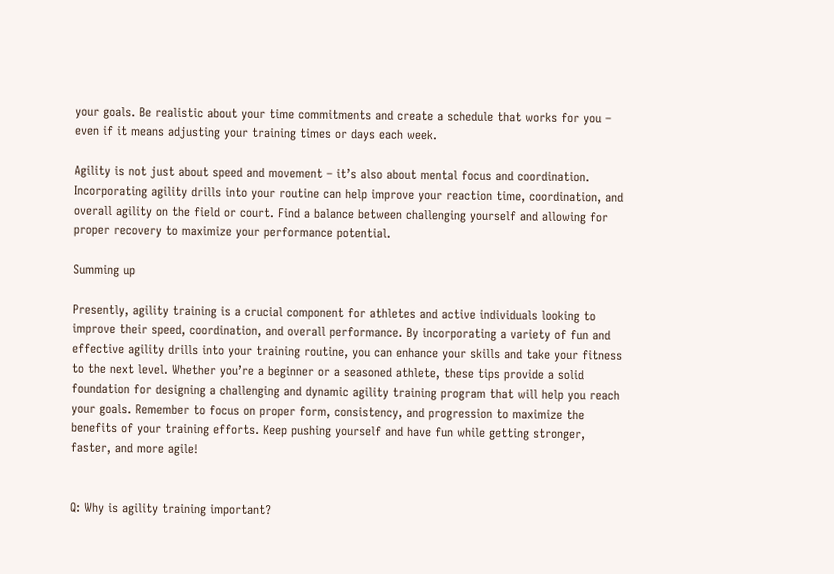your goals. Be realistic about your time commitments and create a schedule that works for you – even if it means adjusting your training times or days each week.

Agility is not just about speed and movement – it’s also about mental focus and coordination. Incorporating agility drills into your routine can help improve your reaction time, coordination, and overall agility on the field or court. Find a balance between challenging yourself and allowing for proper recovery to maximize your performance potential.

Summing up

Presently, agility training is a crucial component for athletes and active individuals looking to improve their speed, coordination, and overall performance. By incorporating a variety of fun and effective agility drills into your training routine, you can enhance your skills and take your fitness to the next level. Whether you’re a beginner or a seasoned athlete, these tips provide a solid foundation for designing a challenging and dynamic agility training program that will help you reach your goals. Remember to focus on proper form, consistency, and progression to maximize the benefits of your training efforts. Keep pushing yourself and have fun while getting stronger, faster, and more agile!


Q: Why is agility training important?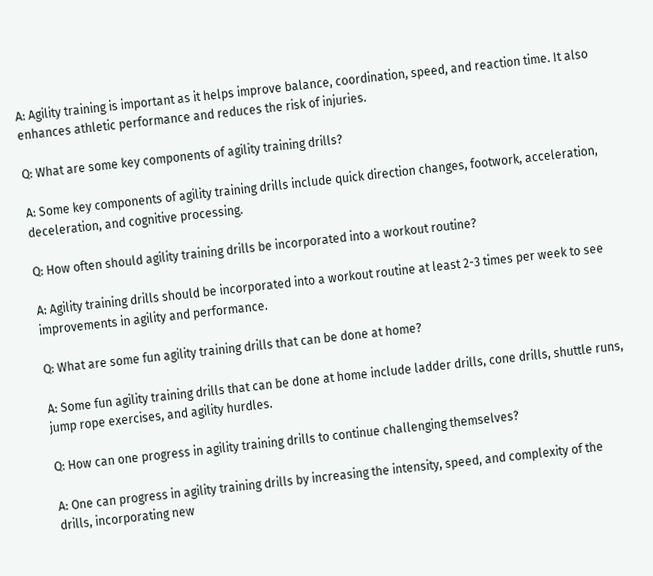A: Agility training is important as it helps improve balance, coordination, speed, and reaction time. It also enhances athletic performance and reduces the risk of injuries.

Q: What are some key components of agility training drills?

A: Some key components of agility training drills include quick direction changes, footwork, acceleration, deceleration, and cognitive processing.

Q: How often should agility training drills be incorporated into a workout routine?

A: Agility training drills should be incorporated into a workout routine at least 2-3 times per week to see improvements in agility and performance.

Q: What are some fun agility training drills that can be done at home?

A: Some fun agility training drills that can be done at home include ladder drills, cone drills, shuttle runs, jump rope exercises, and agility hurdles.

Q: How can one progress in agility training drills to continue challenging themselves?

A: One can progress in agility training drills by increasing the intensity, speed, and complexity of the drills, incorporating new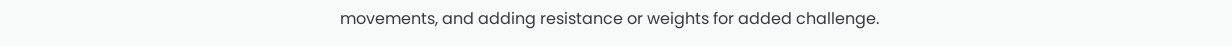movements, and adding resistance or weights for added challenge.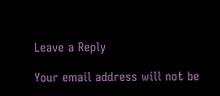Leave a Reply

Your email address will not be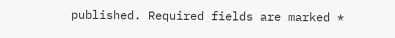published. Required fields are marked *